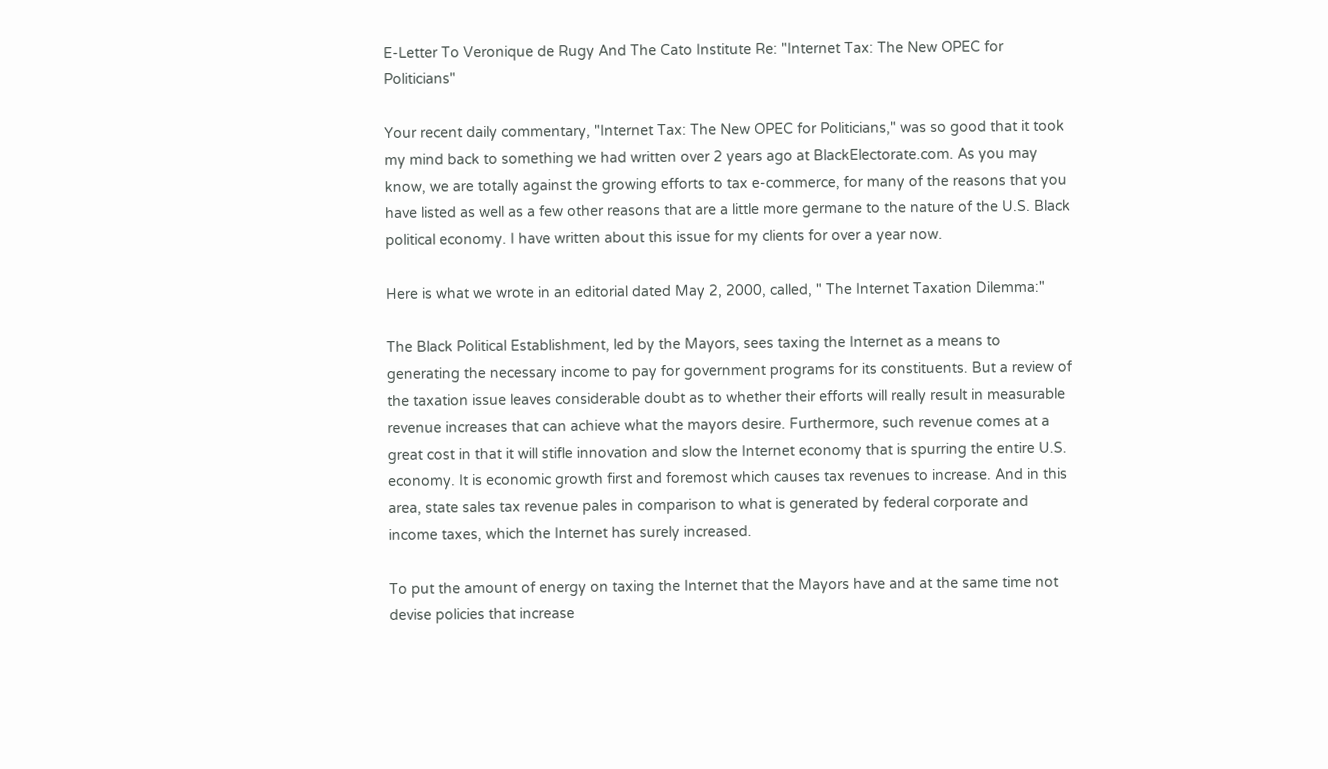E-Letter To Veronique de Rugy And The Cato Institute Re: "Internet Tax: The New OPEC for Politicians"

Your recent daily commentary, "Internet Tax: The New OPEC for Politicians," was so good that it took my mind back to something we had written over 2 years ago at BlackElectorate.com. As you may know, we are totally against the growing efforts to tax e-commerce, for many of the reasons that you have listed as well as a few other reasons that are a little more germane to the nature of the U.S. Black political economy. I have written about this issue for my clients for over a year now.

Here is what we wrote in an editorial dated May 2, 2000, called, " The Internet Taxation Dilemma:"

The Black Political Establishment, led by the Mayors, sees taxing the Internet as a means to generating the necessary income to pay for government programs for its constituents. But a review of the taxation issue leaves considerable doubt as to whether their efforts will really result in measurable revenue increases that can achieve what the mayors desire. Furthermore, such revenue comes at a great cost in that it will stifle innovation and slow the Internet economy that is spurring the entire U.S. economy. It is economic growth first and foremost which causes tax revenues to increase. And in this area, state sales tax revenue pales in comparison to what is generated by federal corporate and income taxes, which the Internet has surely increased.

To put the amount of energy on taxing the Internet that the Mayors have and at the same time not devise policies that increase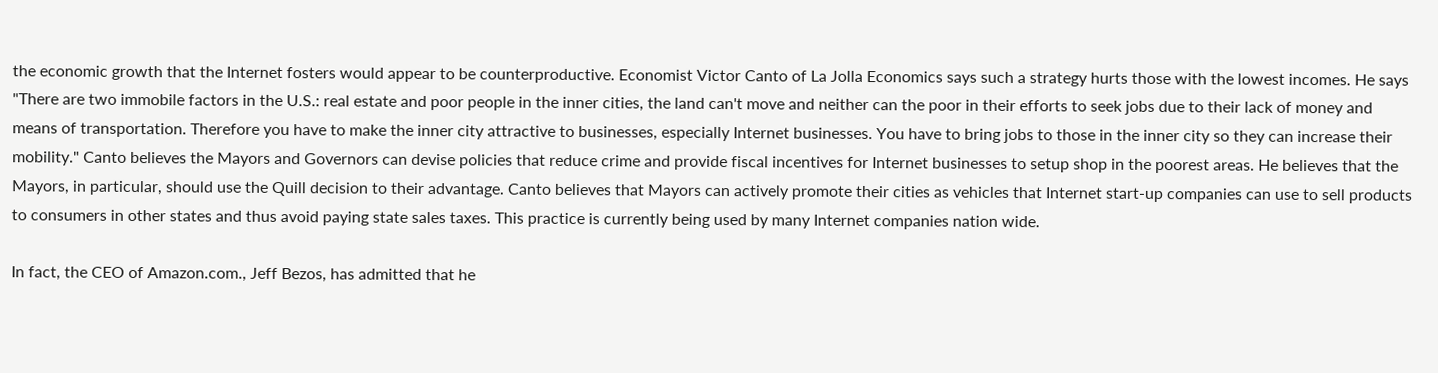the economic growth that the Internet fosters would appear to be counterproductive. Economist Victor Canto of La Jolla Economics says such a strategy hurts those with the lowest incomes. He says "There are two immobile factors in the U.S.: real estate and poor people in the inner cities, the land can't move and neither can the poor in their efforts to seek jobs due to their lack of money and means of transportation. Therefore you have to make the inner city attractive to businesses, especially Internet businesses. You have to bring jobs to those in the inner city so they can increase their mobility." Canto believes the Mayors and Governors can devise policies that reduce crime and provide fiscal incentives for Internet businesses to setup shop in the poorest areas. He believes that the Mayors, in particular, should use the Quill decision to their advantage. Canto believes that Mayors can actively promote their cities as vehicles that Internet start-up companies can use to sell products to consumers in other states and thus avoid paying state sales taxes. This practice is currently being used by many Internet companies nation wide.

In fact, the CEO of Amazon.com., Jeff Bezos, has admitted that he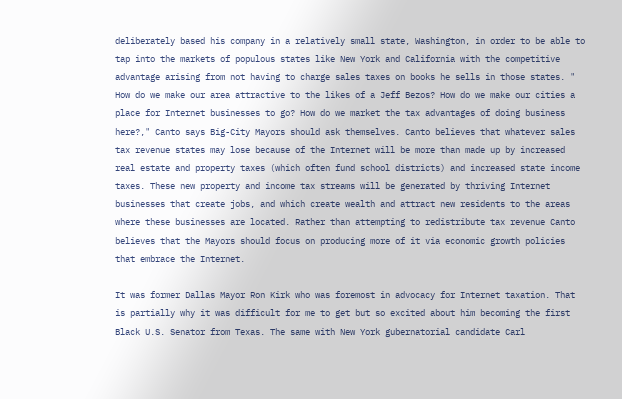deliberately based his company in a relatively small state, Washington, in order to be able to tap into the markets of populous states like New York and California with the competitive advantage arising from not having to charge sales taxes on books he sells in those states. " How do we make our area attractive to the likes of a Jeff Bezos? How do we make our cities a place for Internet businesses to go? How do we market the tax advantages of doing business here?," Canto says Big-City Mayors should ask themselves. Canto believes that whatever sales tax revenue states may lose because of the Internet will be more than made up by increased real estate and property taxes (which often fund school districts) and increased state income taxes. These new property and income tax streams will be generated by thriving Internet businesses that create jobs, and which create wealth and attract new residents to the areas where these businesses are located. Rather than attempting to redistribute tax revenue Canto believes that the Mayors should focus on producing more of it via economic growth policies that embrace the Internet.

It was former Dallas Mayor Ron Kirk who was foremost in advocacy for Internet taxation. That is partially why it was difficult for me to get but so excited about him becoming the first Black U.S. Senator from Texas. The same with New York gubernatorial candidate Carl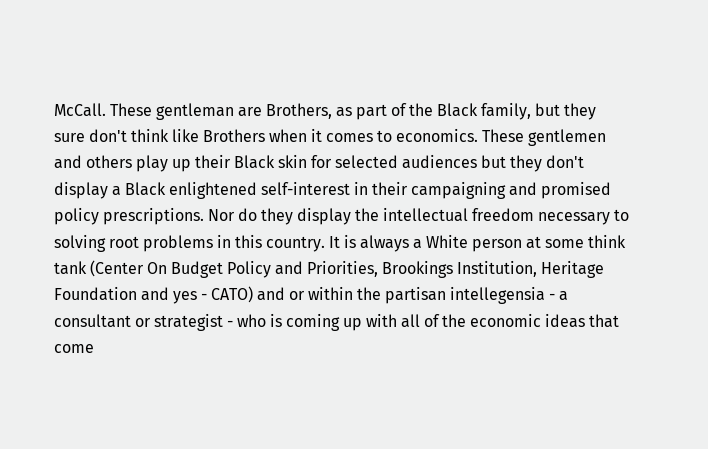McCall. These gentleman are Brothers, as part of the Black family, but they sure don't think like Brothers when it comes to economics. These gentlemen and others play up their Black skin for selected audiences but they don't display a Black enlightened self-interest in their campaigning and promised policy prescriptions. Nor do they display the intellectual freedom necessary to solving root problems in this country. It is always a White person at some think tank (Center On Budget Policy and Priorities, Brookings Institution, Heritage Foundation and yes - CATO) and or within the partisan intellegensia - a consultant or strategist - who is coming up with all of the economic ideas that come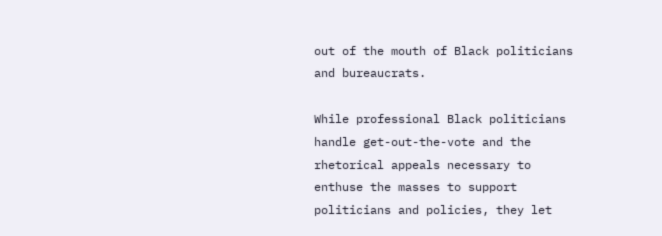out of the mouth of Black politicians and bureaucrats.

While professional Black politicians handle get-out-the-vote and the rhetorical appeals necessary to enthuse the masses to support politicians and policies, they let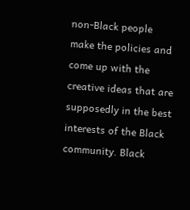non-Black people make the policies and come up with the creative ideas that are supposedly in the best interests of the Black community. Black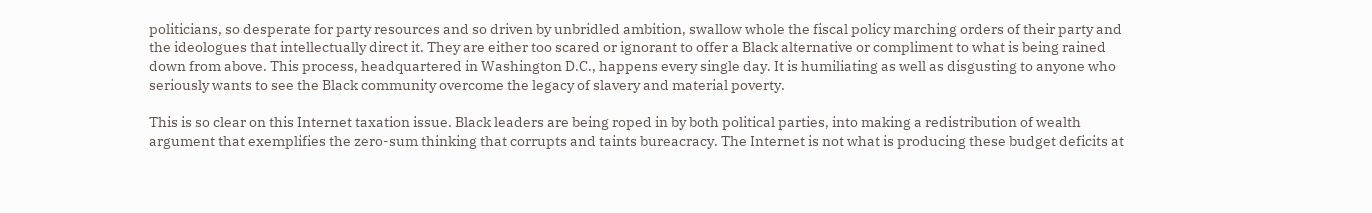politicians, so desperate for party resources and so driven by unbridled ambition, swallow whole the fiscal policy marching orders of their party and the ideologues that intellectually direct it. They are either too scared or ignorant to offer a Black alternative or compliment to what is being rained down from above. This process, headquartered in Washington D.C., happens every single day. It is humiliating as well as disgusting to anyone who seriously wants to see the Black community overcome the legacy of slavery and material poverty.

This is so clear on this Internet taxation issue. Black leaders are being roped in by both political parties, into making a redistribution of wealth argument that exemplifies the zero-sum thinking that corrupts and taints bureacracy. The Internet is not what is producing these budget deficits at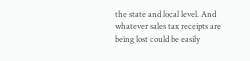the state and local level. And whatever sales tax receipts are being lost could be easily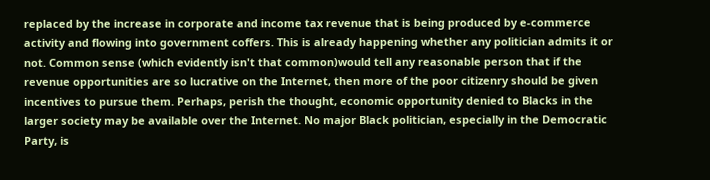replaced by the increase in corporate and income tax revenue that is being produced by e-commerce activity and flowing into government coffers. This is already happening whether any politician admits it or not. Common sense (which evidently isn't that common)would tell any reasonable person that if the revenue opportunities are so lucrative on the Internet, then more of the poor citizenry should be given incentives to pursue them. Perhaps, perish the thought, economic opportunity denied to Blacks in the larger society may be available over the Internet. No major Black politician, especially in the Democratic Party, is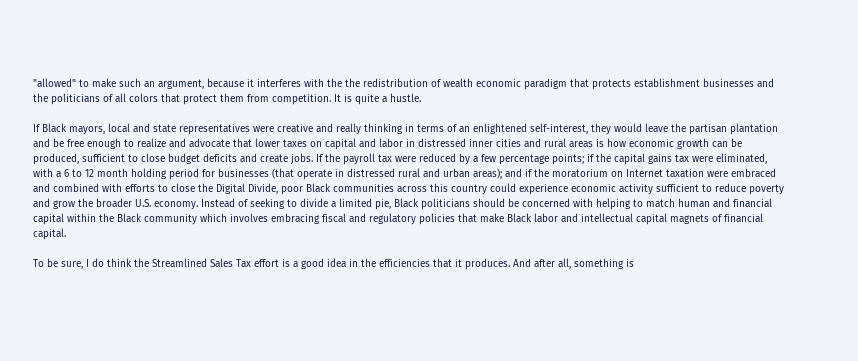"allowed" to make such an argument, because it interferes with the the redistribution of wealth economic paradigm that protects establishment businesses and the politicians of all colors that protect them from competition. It is quite a hustle.

If Black mayors, local and state representatives were creative and really thinking in terms of an enlightened self-interest, they would leave the partisan plantation and be free enough to realize and advocate that lower taxes on capital and labor in distressed inner cities and rural areas is how economic growth can be produced, sufficient to close budget deficits and create jobs. If the payroll tax were reduced by a few percentage points; if the capital gains tax were eliminated, with a 6 to 12 month holding period for businesses (that operate in distressed rural and urban areas); and if the moratorium on Internet taxation were embraced and combined with efforts to close the Digital Divide, poor Black communities across this country could experience economic activity sufficient to reduce poverty and grow the broader U.S. economy. Instead of seeking to divide a limited pie, Black politicians should be concerned with helping to match human and financial capital within the Black community which involves embracing fiscal and regulatory policies that make Black labor and intellectual capital magnets of financial capital.

To be sure, I do think the Streamlined Sales Tax effort is a good idea in the efficiencies that it produces. And after all, something is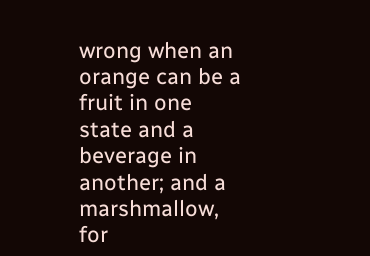wrong when an orange can be a fruit in one state and a beverage in another; and a marshmallow, for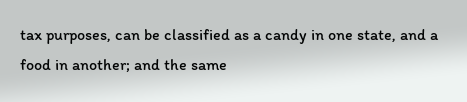tax purposes, can be classified as a candy in one state, and a food in another; and the same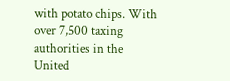with potato chips. With over 7,500 taxing authorities in the United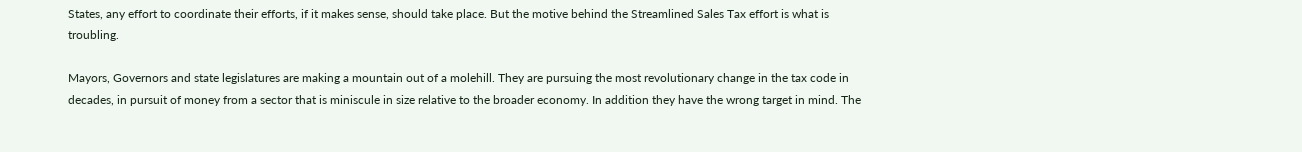States, any effort to coordinate their efforts, if it makes sense, should take place. But the motive behind the Streamlined Sales Tax effort is what is troubling.

Mayors, Governors and state legislatures are making a mountain out of a molehill. They are pursuing the most revolutionary change in the tax code in decades, in pursuit of money from a sector that is miniscule in size relative to the broader economy. In addition they have the wrong target in mind. The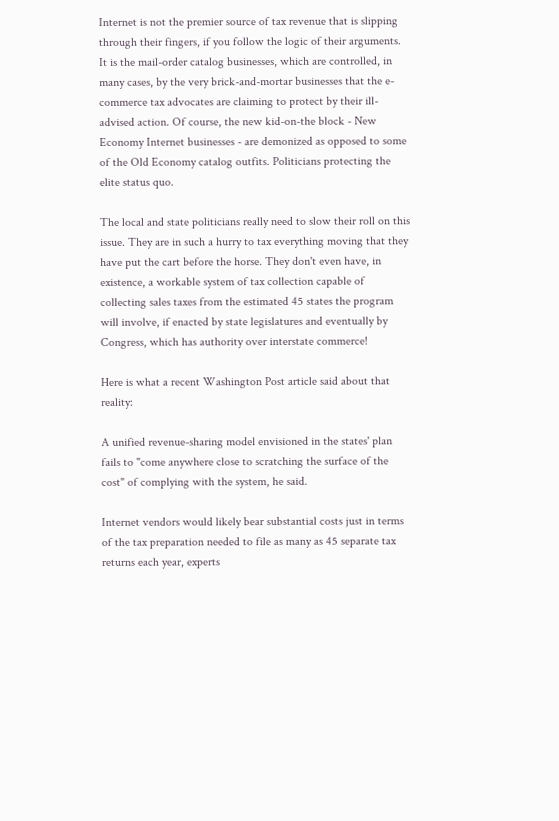Internet is not the premier source of tax revenue that is slipping through their fingers, if you follow the logic of their arguments. It is the mail-order catalog businesses, which are controlled, in many cases, by the very brick-and-mortar businesses that the e-commerce tax advocates are claiming to protect by their ill-advised action. Of course, the new kid-on-the block - New Economy Internet businesses - are demonized as opposed to some of the Old Economy catalog outfits. Politicians protecting the elite status quo.

The local and state politicians really need to slow their roll on this issue. They are in such a hurry to tax everything moving that they have put the cart before the horse. They don't even have, in existence, a workable system of tax collection capable of collecting sales taxes from the estimated 45 states the program will involve, if enacted by state legislatures and eventually by Congress, which has authority over interstate commerce!

Here is what a recent Washington Post article said about that reality:

A unified revenue-sharing model envisioned in the states' plan fails to "come anywhere close to scratching the surface of the cost" of complying with the system, he said.

Internet vendors would likely bear substantial costs just in terms of the tax preparation needed to file as many as 45 separate tax returns each year, experts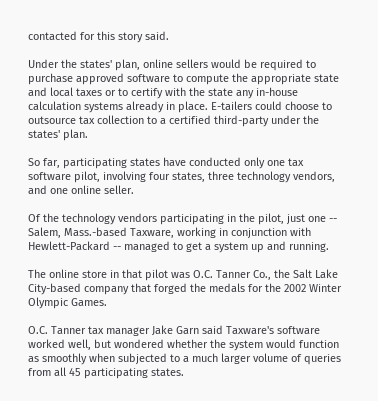contacted for this story said.

Under the states' plan, online sellers would be required to purchase approved software to compute the appropriate state and local taxes or to certify with the state any in-house calculation systems already in place. E-tailers could choose to outsource tax collection to a certified third-party under the states' plan.

So far, participating states have conducted only one tax software pilot, involving four states, three technology vendors, and one online seller.

Of the technology vendors participating in the pilot, just one -- Salem, Mass.-based Taxware, working in conjunction with Hewlett-Packard -- managed to get a system up and running.

The online store in that pilot was O.C. Tanner Co., the Salt Lake City-based company that forged the medals for the 2002 Winter Olympic Games.

O.C. Tanner tax manager Jake Garn said Taxware's software worked well, but wondered whether the system would function as smoothly when subjected to a much larger volume of queries from all 45 participating states.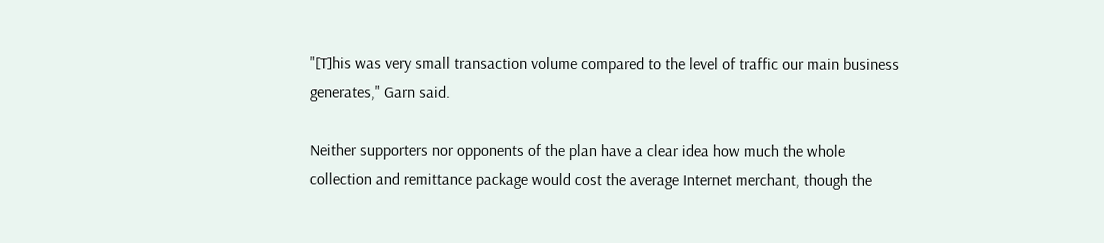"[T]his was very small transaction volume compared to the level of traffic our main business generates," Garn said.

Neither supporters nor opponents of the plan have a clear idea how much the whole collection and remittance package would cost the average Internet merchant, though the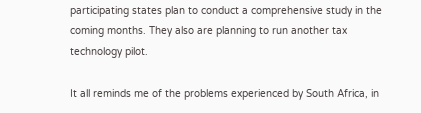participating states plan to conduct a comprehensive study in the coming months. They also are planning to run another tax technology pilot.

It all reminds me of the problems experienced by South Africa, in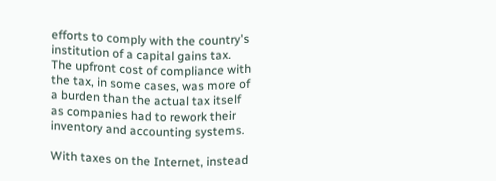efforts to comply with the country's institution of a capital gains tax. The upfront cost of compliance with the tax, in some cases, was more of a burden than the actual tax itself as companies had to rework their inventory and accounting systems.

With taxes on the Internet, instead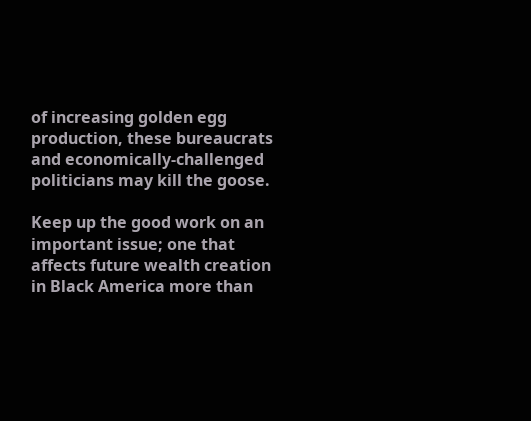of increasing golden egg production, these bureaucrats and economically-challenged politicians may kill the goose.

Keep up the good work on an important issue; one that affects future wealth creation in Black America more than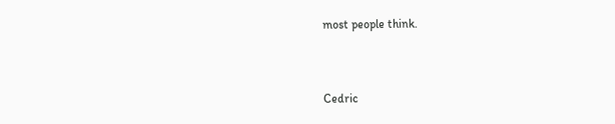most people think.


Cedric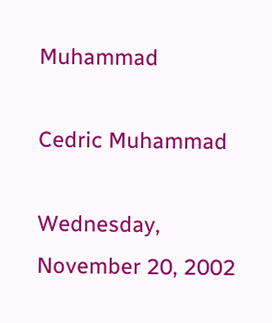Muhammad

Cedric Muhammad

Wednesday, November 20, 2002